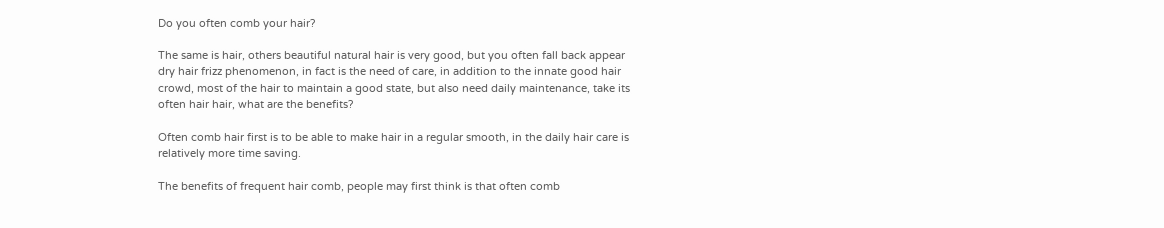Do you often comb your hair?

The same is hair, others beautiful natural hair is very good, but you often fall back appear dry hair frizz phenomenon, in fact is the need of care, in addition to the innate good hair crowd, most of the hair to maintain a good state, but also need daily maintenance, take its often hair hair, what are the benefits?

Often comb hair first is to be able to make hair in a regular smooth, in the daily hair care is relatively more time saving.

The benefits of frequent hair comb, people may first think is that often comb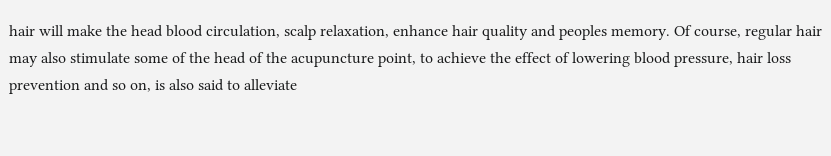hair will make the head blood circulation, scalp relaxation, enhance hair quality and peoples memory. Of course, regular hair may also stimulate some of the head of the acupuncture point, to achieve the effect of lowering blood pressure, hair loss prevention and so on, is also said to alleviate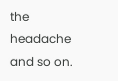the headache and so on.